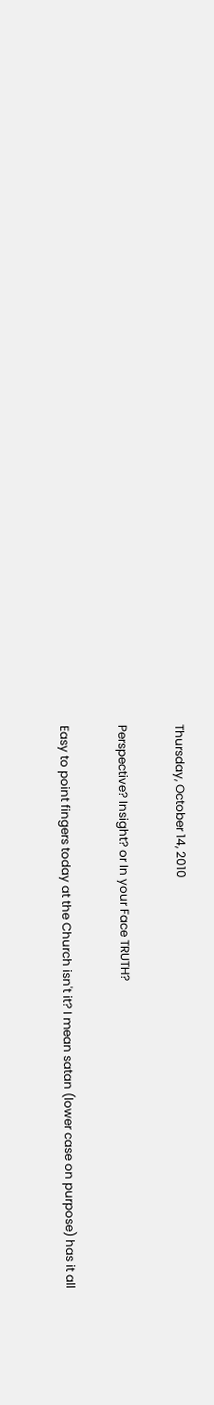Thursday, October 14, 2010

Perspective? Insight? or In your Face TRUTH?

Easy to point fingers today at the Church isn't it? I mean satan (lower case on purpose) has it all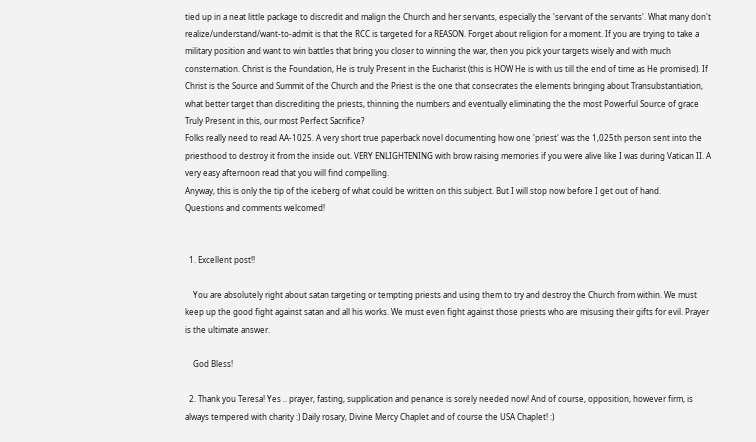tied up in a neat little package to discredit and malign the Church and her servants, especially the 'servant of the servants'. What many don't realize/understand/want-to-admit is that the RCC is targeted for a REASON. Forget about religion for a moment. If you are trying to take a military position and want to win battles that bring you closer to winning the war, then you pick your targets wisely and with much consternation. Christ is the Foundation, He is truly Present in the Eucharist (this is HOW He is with us till the end of time as He promised). If Christ is the Source and Summit of the Church and the Priest is the one that consecrates the elements bringing about Transubstantiation, what better target than discrediting the priests, thinning the numbers and eventually eliminating the the most Powerful Source of grace Truly Present in this, our most Perfect Sacrifice?
Folks really need to read AA-1025. A very short true paperback novel documenting how one 'priest' was the 1,025th person sent into the priesthood to destroy it from the inside out. VERY ENLIGHTENING with brow raising memories if you were alive like I was during Vatican II. A very easy afternoon read that you will find compelling.
Anyway, this is only the tip of the iceberg of what could be written on this subject. But I will stop now before I get out of hand.
Questions and comments welcomed!


  1. Excellent post!!

    You are absolutely right about satan targeting or tempting priests and using them to try and destroy the Church from within. We must keep up the good fight against satan and all his works. We must even fight against those priests who are misusing their gifts for evil. Prayer is the ultimate answer.

    God Bless!

  2. Thank you Teresa! Yes .. prayer, fasting, supplication and penance is sorely needed now! And of course, opposition, however firm, is always tempered with charity :) Daily rosary, Divine Mercy Chaplet and of course the USA Chaplet! :)